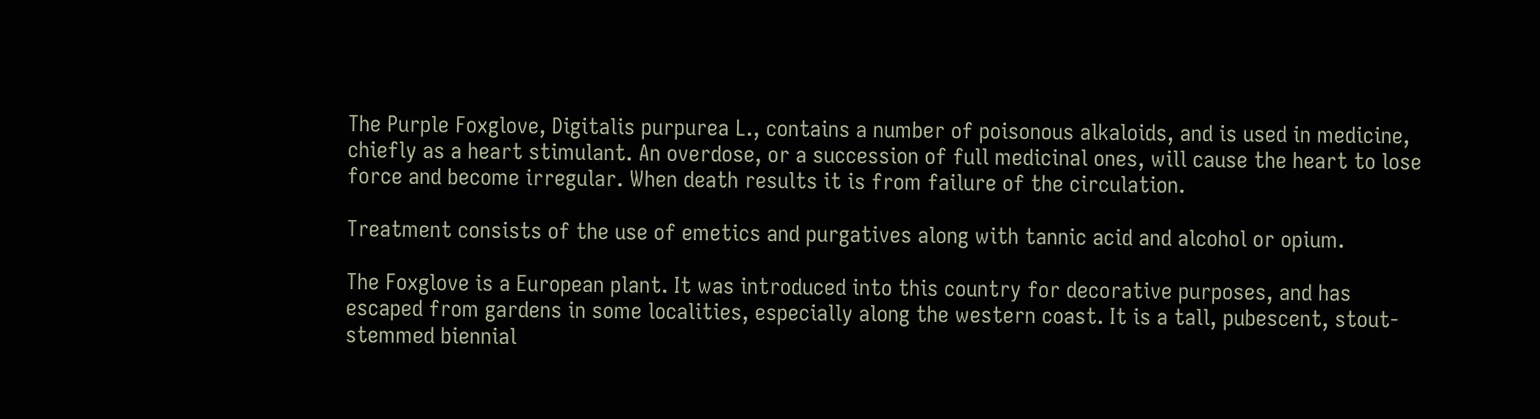The Purple Foxglove, Digitalis purpurea L., contains a number of poisonous alkaloids, and is used in medicine, chiefly as a heart stimulant. An overdose, or a succession of full medicinal ones, will cause the heart to lose force and become irregular. When death results it is from failure of the circulation.

Treatment consists of the use of emetics and purgatives along with tannic acid and alcohol or opium.

The Foxglove is a European plant. It was introduced into this country for decorative purposes, and has escaped from gardens in some localities, especially along the western coast. It is a tall, pubescent, stout-stemmed biennial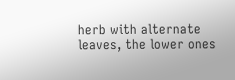herb with alternate leaves, the lower ones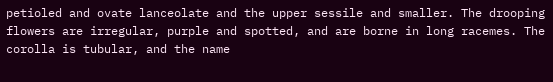petioled and ovate lanceolate and the upper sessile and smaller. The drooping flowers are irregular, purple and spotted, and are borne in long racemes. The corolla is tubular, and the name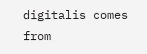digitalis comes from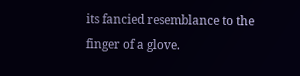its fancied resemblance to the finger of a glove.